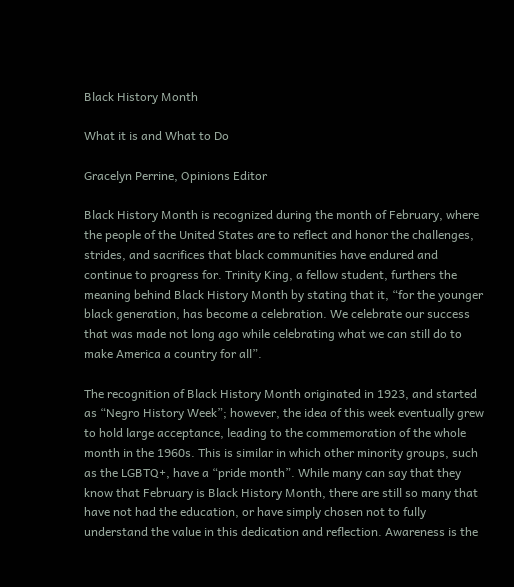Black History Month

What it is and What to Do

Gracelyn Perrine, Opinions Editor

Black History Month is recognized during the month of February, where the people of the United States are to reflect and honor the challenges, strides, and sacrifices that black communities have endured and continue to progress for. Trinity King, a fellow student, furthers the meaning behind Black History Month by stating that it, “for the younger black generation, has become a celebration. We celebrate our success that was made not long ago while celebrating what we can still do to make America a country for all”.

The recognition of Black History Month originated in 1923, and started as “Negro History Week”; however, the idea of this week eventually grew to hold large acceptance, leading to the commemoration of the whole month in the 1960s. This is similar in which other minority groups, such as the LGBTQ+, have a “pride month”. While many can say that they know that February is Black History Month, there are still so many that have not had the education, or have simply chosen not to fully understand the value in this dedication and reflection. Awareness is the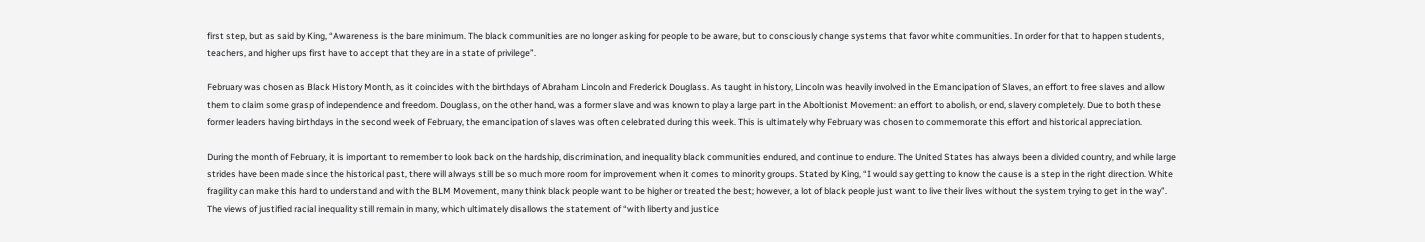first step, but as said by King, “Awareness is the bare minimum. The black communities are no longer asking for people to be aware, but to consciously change systems that favor white communities. In order for that to happen students, teachers, and higher ups first have to accept that they are in a state of privilege”.

February was chosen as Black History Month, as it coincides with the birthdays of Abraham Lincoln and Frederick Douglass. As taught in history, Lincoln was heavily involved in the Emancipation of Slaves, an effort to free slaves and allow them to claim some grasp of independence and freedom. Douglass, on the other hand, was a former slave and was known to play a large part in the Aboltionist Movement: an effort to abolish, or end, slavery completely. Due to both these former leaders having birthdays in the second week of February, the emancipation of slaves was often celebrated during this week. This is ultimately why February was chosen to commemorate this effort and historical appreciation.

During the month of February, it is important to remember to look back on the hardship, discrimination, and inequality black communities endured, and continue to endure. The United States has always been a divided country, and while large strides have been made since the historical past, there will always still be so much more room for improvement when it comes to minority groups. Stated by King, “I would say getting to know the cause is a step in the right direction. White fragility can make this hard to understand and with the BLM Movement, many think black people want to be higher or treated the best; however, a lot of black people just want to live their lives without the system trying to get in the way”. The views of justified racial inequality still remain in many, which ultimately disallows the statement of “with liberty and justice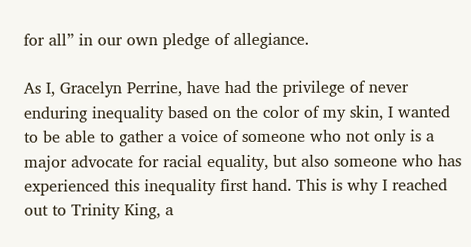for all” in our own pledge of allegiance.

As I, Gracelyn Perrine, have had the privilege of never enduring inequality based on the color of my skin, I wanted to be able to gather a voice of someone who not only is a major advocate for racial equality, but also someone who has experienced this inequality first hand. This is why I reached out to Trinity King, a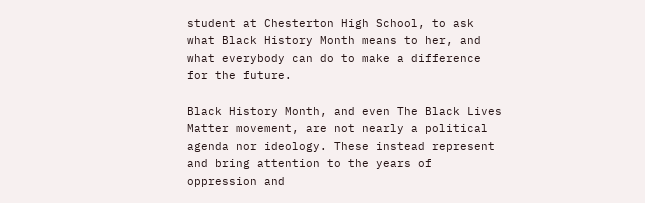student at Chesterton High School, to ask what Black History Month means to her, and what everybody can do to make a difference for the future.

Black History Month, and even The Black Lives Matter movement, are not nearly a political agenda nor ideology. These instead represent and bring attention to the years of oppression and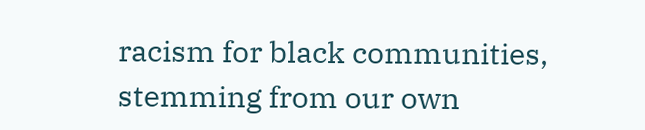racism for black communities, stemming from our own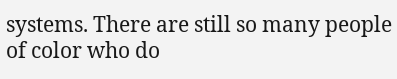systems. There are still so many people of color who do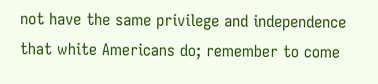not have the same privilege and independence that white Americans do; remember to come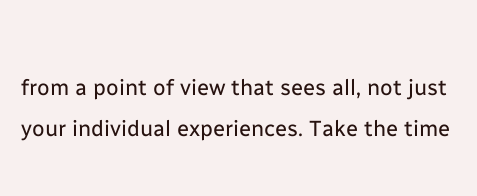from a point of view that sees all, not just your individual experiences. Take the time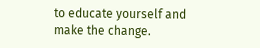to educate yourself and make the change.